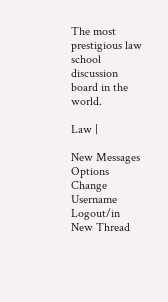The most prestigious law school discussion board in the world.

Law |

New Messages     Options     Change Username     Logout/in
New Thread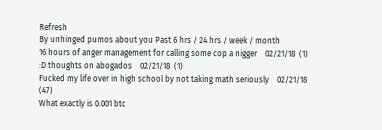Refresh
By unhinged pumos about you Past 6 hrs / 24 hrs / week / month
16 hours of anger management for calling some cop a nigger    02/21/18  (1)
:D thoughts on abogados    02/21/18  (1)
Fucked my life over in high school by not taking math seriously    02/21/18  (47)
What exactly is 0.001 btc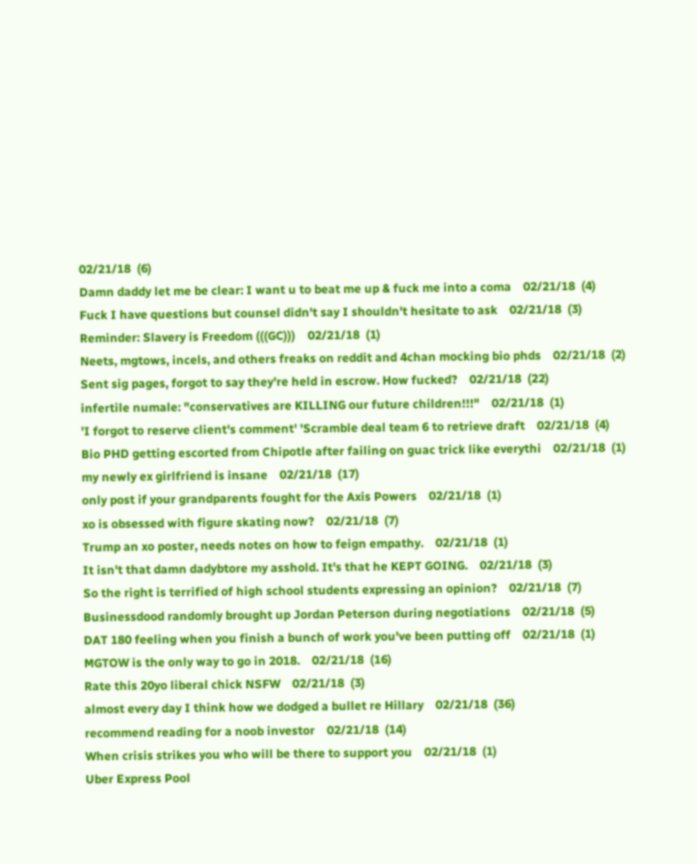02/21/18  (6)
Damn daddy let me be clear: I want u to beat me up & fuck me into a coma    02/21/18  (4)
Fuck I have questions but counsel didn't say I shouldn't hesitate to ask    02/21/18  (3)
Reminder: Slavery is Freedom (((GC)))    02/21/18  (1)
Neets, mgtows, incels, and others freaks on reddit and 4chan mocking bio phds    02/21/18  (2)
Sent sig pages, forgot to say they're held in escrow. How fucked?    02/21/18  (22)
infertile numale: "conservatives are KILLING our future children!!!"    02/21/18  (1)
'I forgot to reserve client's comment' 'Scramble deal team 6 to retrieve draft    02/21/18  (4)
Bio PHD getting escorted from Chipotle after failing on guac trick like everythi    02/21/18  (1)
my newly ex girlfriend is insane    02/21/18  (17)
only post if your grandparents fought for the Axis Powers    02/21/18  (1)
xo is obsessed with figure skating now?    02/21/18  (7)
Trump an xo poster, needs notes on how to feign empathy.    02/21/18  (1)
It isn't that damn dadybtore my asshold. It's that he KEPT GOING.    02/21/18  (3)
So the right is terrified of high school students expressing an opinion?    02/21/18  (7)
Businessdood randomly brought up Jordan Peterson during negotiations    02/21/18  (5)
DAT 180 feeling when you finish a bunch of work you've been putting off    02/21/18  (1)
MGTOW is the only way to go in 2018.    02/21/18  (16)
Rate this 20yo liberal chick NSFW    02/21/18  (3)
almost every day I think how we dodged a bullet re Hillary    02/21/18  (36)
recommend reading for a noob investor    02/21/18  (14)
When crisis strikes you who will be there to support you    02/21/18  (1)
Uber Express Pool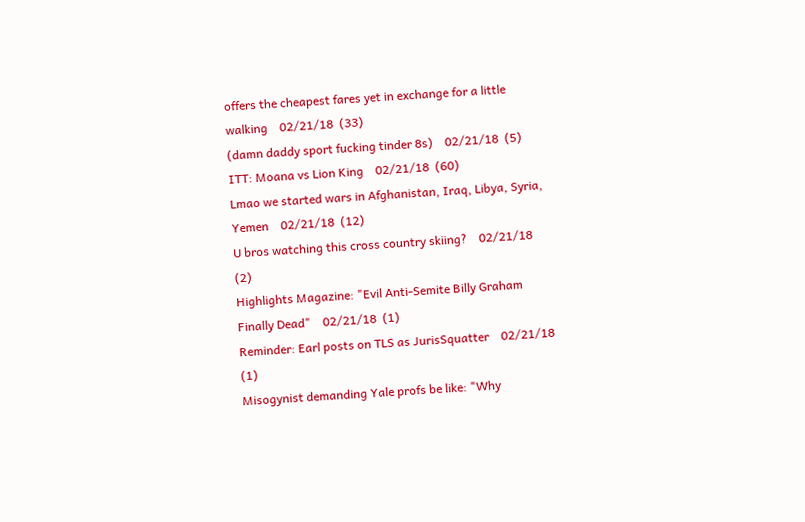offers the cheapest fares yet in exchange for a little walking    02/21/18  (33)
(damn daddy sport fucking tinder 8s)    02/21/18  (5)
ITT: Moana vs Lion King    02/21/18  (60)
Lmao we started wars in Afghanistan, Iraq, Libya, Syria, Yemen    02/21/18  (12)
U bros watching this cross country skiing?    02/21/18  (2)
Highlights Magazine: "Evil Anti-Semite Billy Graham Finally Dead"    02/21/18  (1)
Reminder: Earl posts on TLS as JurisSquatter    02/21/18  (1)
Misogynist demanding Yale profs be like: "Why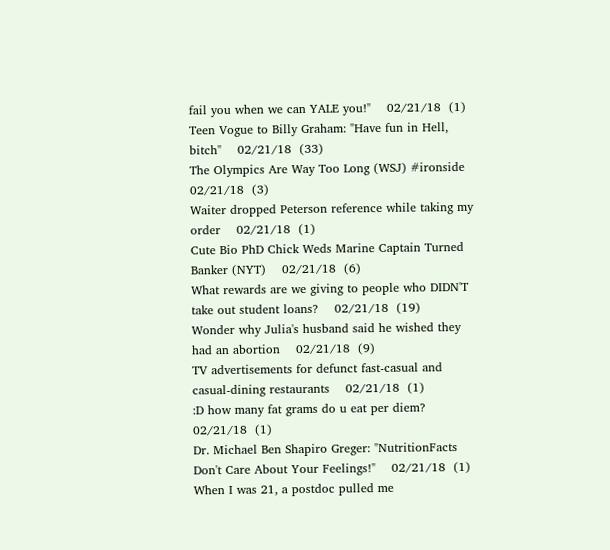fail you when we can YALE you!"    02/21/18  (1)
Teen Vogue to Billy Graham: "Have fun in Hell, bitch"    02/21/18  (33)
The Olympics Are Way Too Long (WSJ) #ironside    02/21/18  (3)
Waiter dropped Peterson reference while taking my order    02/21/18  (1)
Cute Bio PhD Chick Weds Marine Captain Turned Banker (NYT)    02/21/18  (6)
What rewards are we giving to people who DIDN'T take out student loans?    02/21/18  (19)
Wonder why Julia's husband said he wished they had an abortion    02/21/18  (9)
TV advertisements for defunct fast-casual and casual-dining restaurants    02/21/18  (1)
:D how many fat grams do u eat per diem?    02/21/18  (1)
Dr. Michael Ben Shapiro Greger: "NutritionFacts Don't Care About Your Feelings!"    02/21/18  (1)
When I was 21, a postdoc pulled me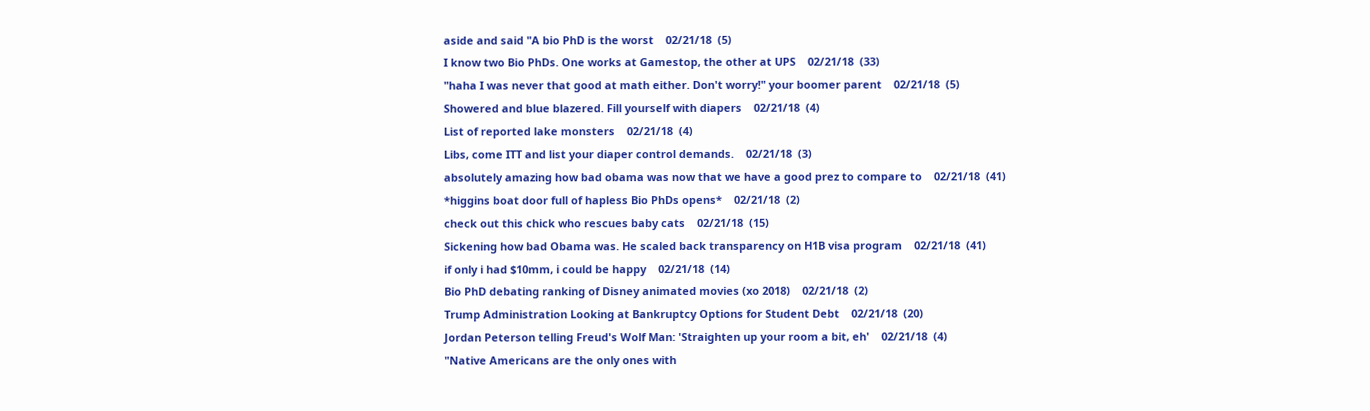aside and said "A bio PhD is the worst    02/21/18  (5)
I know two Bio PhDs. One works at Gamestop, the other at UPS    02/21/18  (33)
"haha I was never that good at math either. Don't worry!" your boomer parent    02/21/18  (5)
Showered and blue blazered. Fill yourself with diapers    02/21/18  (4)
List of reported lake monsters    02/21/18  (4)
Libs, come ITT and list your diaper control demands.    02/21/18  (3)
absolutely amazing how bad obama was now that we have a good prez to compare to    02/21/18  (41)
*higgins boat door full of hapless Bio PhDs opens*    02/21/18  (2)
check out this chick who rescues baby cats    02/21/18  (15)
Sickening how bad Obama was. He scaled back transparency on H1B visa program    02/21/18  (41)
if only i had $10mm, i could be happy    02/21/18  (14)
Bio PhD debating ranking of Disney animated movies (xo 2018)    02/21/18  (2)
Trump Administration Looking at Bankruptcy Options for Student Debt    02/21/18  (20)
Jordan Peterson telling Freud's Wolf Man: 'Straighten up your room a bit, eh'    02/21/18  (4)
"Native Americans are the only ones with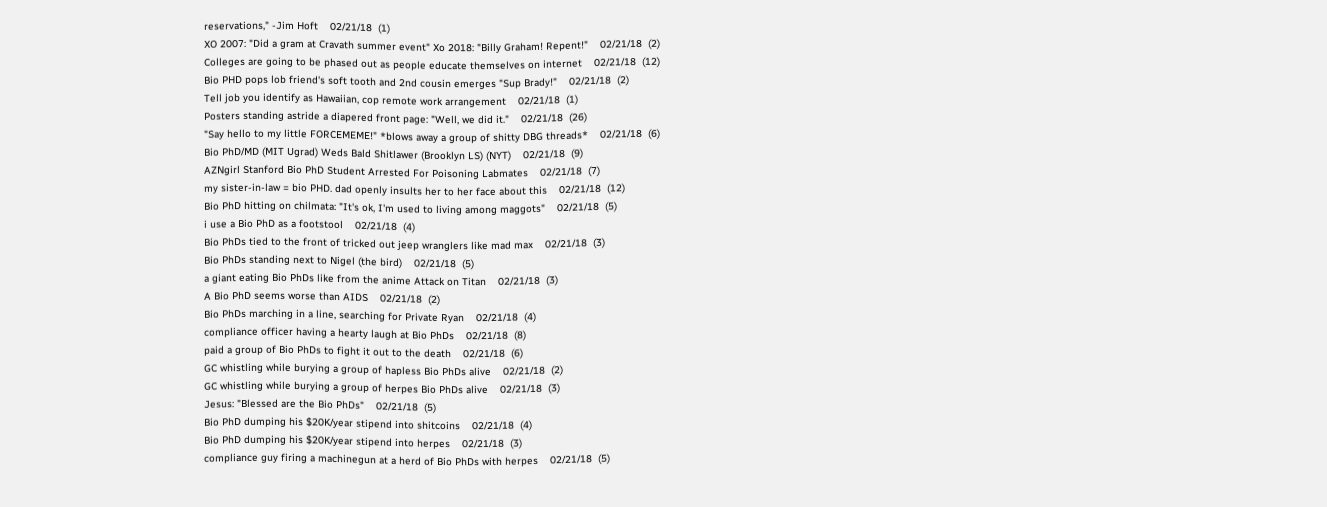reservations," -Jim Hoft    02/21/18  (1)
XO 2007: "Did a gram at Cravath summer event" Xo 2018: "Billy Graham! Repent!"    02/21/18  (2)
Colleges are going to be phased out as people educate themselves on internet    02/21/18  (12)
Bio PHD pops lob friend's soft tooth and 2nd cousin emerges "Sup Brady!"    02/21/18  (2)
Tell job you identify as Hawaiian, cop remote work arrangement    02/21/18  (1)
Posters standing astride a diapered front page: "Well, we did it."    02/21/18  (26)
"Say hello to my little FORCEMEME!" *blows away a group of shitty DBG threads*    02/21/18  (6)
Bio PhD/MD (MIT Ugrad) Weds Bald Shitlawer (Brooklyn LS) (NYT)    02/21/18  (9)
AZNgirl Stanford Bio PhD Student Arrested For Poisoning Labmates    02/21/18  (7)
my sister-in-law = bio PHD. dad openly insults her to her face about this    02/21/18  (12)
Bio PhD hitting on chilmata: "It's ok, I'm used to living among maggots"    02/21/18  (5)
i use a Bio PhD as a footstool    02/21/18  (4)
Bio PhDs tied to the front of tricked out jeep wranglers like mad max    02/21/18  (3)
Bio PhDs standing next to Nigel (the bird)    02/21/18  (5)
a giant eating Bio PhDs like from the anime Attack on Titan    02/21/18  (3)
A Bio PhD seems worse than AIDS    02/21/18  (2)
Bio PhDs marching in a line, searching for Private Ryan    02/21/18  (4)
compliance officer having a hearty laugh at Bio PhDs    02/21/18  (8)
paid a group of Bio PhDs to fight it out to the death    02/21/18  (6)
GC whistling while burying a group of hapless Bio PhDs alive    02/21/18  (2)
GC whistling while burying a group of herpes Bio PhDs alive    02/21/18  (3)
Jesus: "Blessed are the Bio PhDs"    02/21/18  (5)
Bio PhD dumping his $20K/year stipend into shitcoins    02/21/18  (4)
Bio PhD dumping his $20K/year stipend into herpes    02/21/18  (3)
compliance guy firing a machinegun at a herd of Bio PhDs with herpes    02/21/18  (5)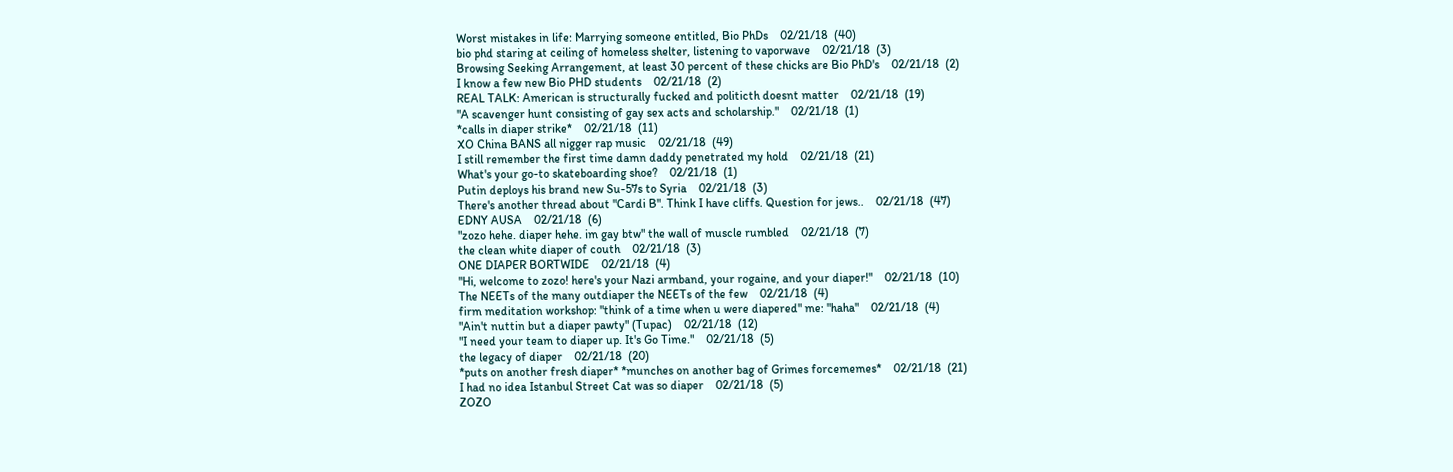Worst mistakes in life: Marrying someone entitled, Bio PhDs    02/21/18  (40)
bio phd staring at ceiling of homeless shelter, listening to vaporwave    02/21/18  (3)
Browsing Seeking Arrangement, at least 30 percent of these chicks are Bio PhD's    02/21/18  (2)
I know a few new Bio PHD students    02/21/18  (2)
REAL TALK: American is structurally fucked and politicth doesnt matter    02/21/18  (19)
"A scavenger hunt consisting of gay sex acts and scholarship."    02/21/18  (1)
*calls in diaper strike*    02/21/18  (11)
XO China BANS all nigger rap music    02/21/18  (49)
I still remember the first time damn daddy penetrated my hold    02/21/18  (21)
What's your go-to skateboarding shoe?    02/21/18  (1)
Putin deploys his brand new Su-57s to Syria    02/21/18  (3)
There's another thread about "Cardi B". Think I have cliffs. Question for jews..    02/21/18  (47)
EDNY AUSA    02/21/18  (6)
"zozo hehe. diaper hehe. im gay btw" the wall of muscle rumbled    02/21/18  (7)
the clean white diaper of couth    02/21/18  (3)
ONE DIAPER BORTWIDE    02/21/18  (4)
"Hi, welcome to zozo! here's your Nazi armband, your rogaine, and your diaper!"    02/21/18  (10)
The NEETs of the many outdiaper the NEETs of the few    02/21/18  (4)
firm meditation workshop: "think of a time when u were diapered" me: "haha"    02/21/18  (4)
"Ain't nuttin but a diaper pawty" (Tupac)    02/21/18  (12)
"I need your team to diaper up. It's Go Time."    02/21/18  (5)
the legacy of diaper    02/21/18  (20)
*puts on another fresh diaper* *munches on another bag of Grimes forcememes*    02/21/18  (21)
I had no idea Istanbul Street Cat was so diaper    02/21/18  (5)
ZOZO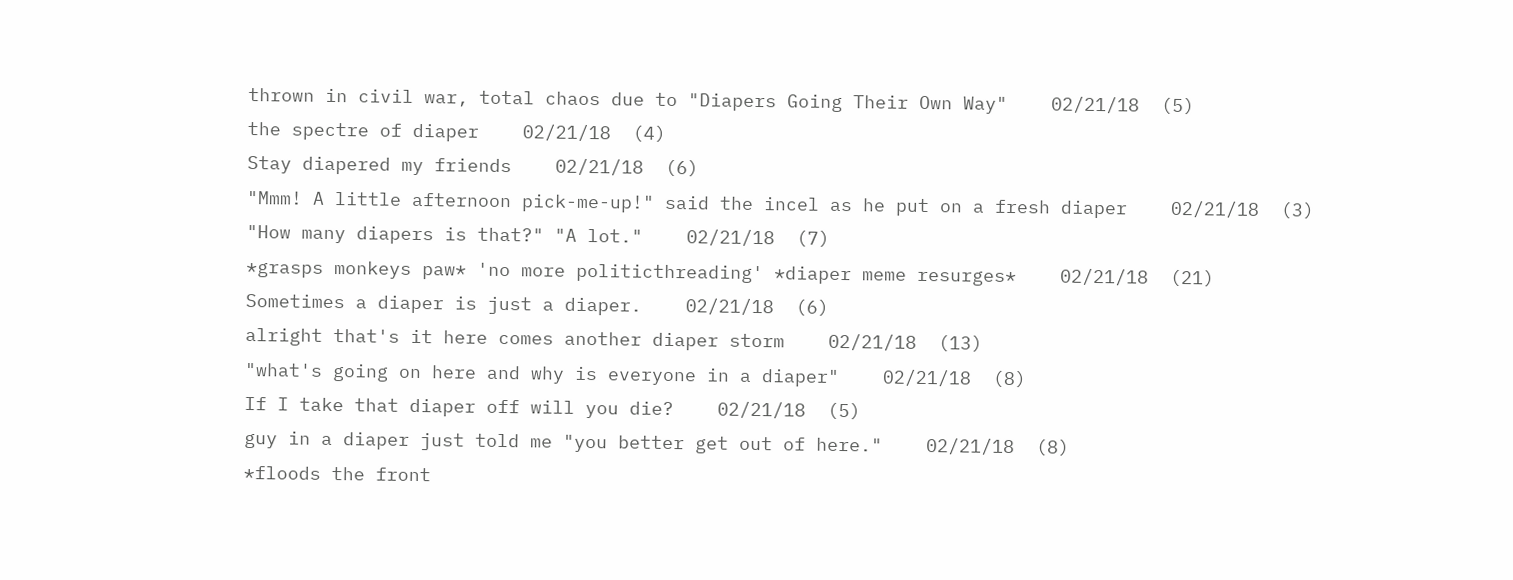thrown in civil war, total chaos due to "Diapers Going Their Own Way"    02/21/18  (5)
the spectre of diaper    02/21/18  (4)
Stay diapered my friends    02/21/18  (6)
"Mmm! A little afternoon pick-me-up!" said the incel as he put on a fresh diaper    02/21/18  (3)
"How many diapers is that?" "A lot."    02/21/18  (7)
*grasps monkeys paw* 'no more politicthreading' *diaper meme resurges*    02/21/18  (21)
Sometimes a diaper is just a diaper.    02/21/18  (6)
alright that's it here comes another diaper storm    02/21/18  (13)
"what's going on here and why is everyone in a diaper"    02/21/18  (8)
If I take that diaper off will you die?    02/21/18  (5)
guy in a diaper just told me "you better get out of here."    02/21/18  (8)
*floods the front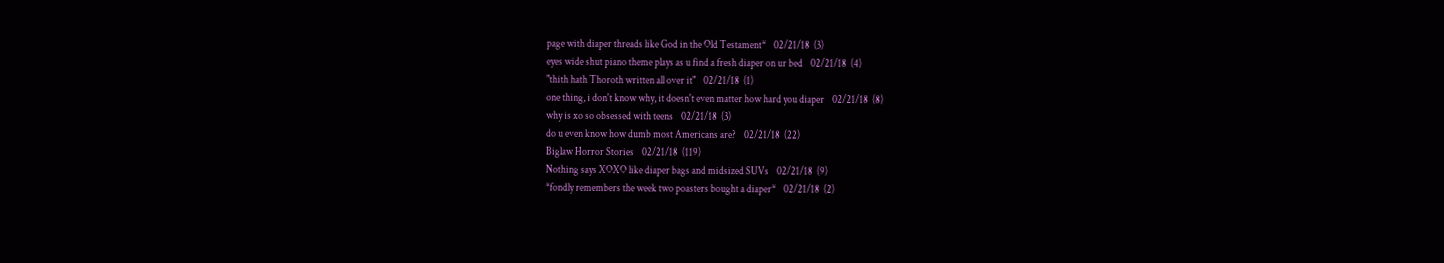page with diaper threads like God in the Old Testament*    02/21/18  (3)
eyes wide shut piano theme plays as u find a fresh diaper on ur bed    02/21/18  (4)
"thith hath Thoroth written all over it"    02/21/18  (1)
one thing, i don't know why, it doesn't even matter how hard you diaper    02/21/18  (8)
why is xo so obsessed with teens    02/21/18  (3)
do u even know how dumb most Americans are?    02/21/18  (22)
Biglaw Horror Stories    02/21/18  (119)
Nothing says XOXO like diaper bags and midsized SUVs    02/21/18  (9)
*fondly remembers the week two poasters bought a diaper*    02/21/18  (2)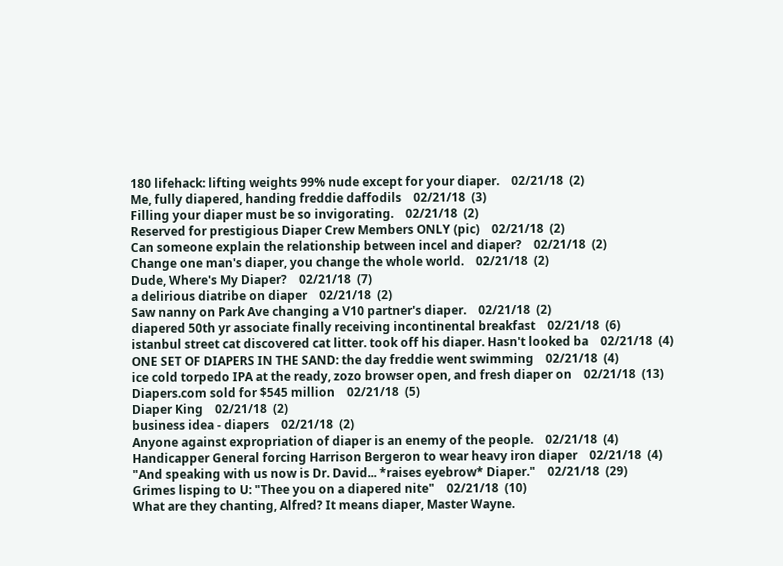180 lifehack: lifting weights 99% nude except for your diaper.    02/21/18  (2)
Me, fully diapered, handing freddie daffodils    02/21/18  (3)
Filling your diaper must be so invigorating.    02/21/18  (2)
Reserved for prestigious Diaper Crew Members ONLY (pic)    02/21/18  (2)
Can someone explain the relationship between incel and diaper?    02/21/18  (2)
Change one man's diaper, you change the whole world.    02/21/18  (2)
Dude, Where's My Diaper?    02/21/18  (7)
a delirious diatribe on diaper    02/21/18  (2)
Saw nanny on Park Ave changing a V10 partner's diaper.    02/21/18  (2)
diapered 50th yr associate finally receiving incontinental breakfast    02/21/18  (6)
istanbul street cat discovered cat litter. took off his diaper. Hasn't looked ba    02/21/18  (4)
ONE SET OF DIAPERS IN THE SAND: the day freddie went swimming    02/21/18  (4)
ice cold torpedo IPA at the ready, zozo browser open, and fresh diaper on    02/21/18  (13)
Diapers.com sold for $545 million    02/21/18  (5)
Diaper King    02/21/18  (2)
business idea - diapers    02/21/18  (2)
Anyone against expropriation of diaper is an enemy of the people.    02/21/18  (4)
Handicapper General forcing Harrison Bergeron to wear heavy iron diaper    02/21/18  (4)
"And speaking with us now is Dr. David... *raises eyebrow* Diaper."    02/21/18  (29)
Grimes lisping to U: "Thee you on a diapered nite"    02/21/18  (10)
What are they chanting, Alfred? It means diaper, Master Wayne.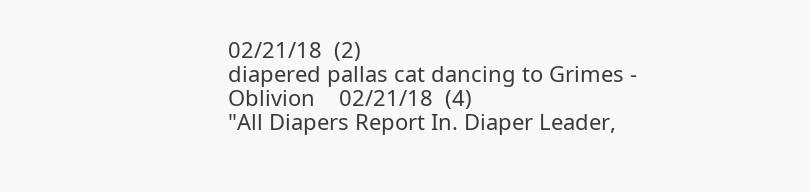02/21/18  (2)
diapered pallas cat dancing to Grimes - Oblivion    02/21/18  (4)
"All Diapers Report In. Diaper Leader,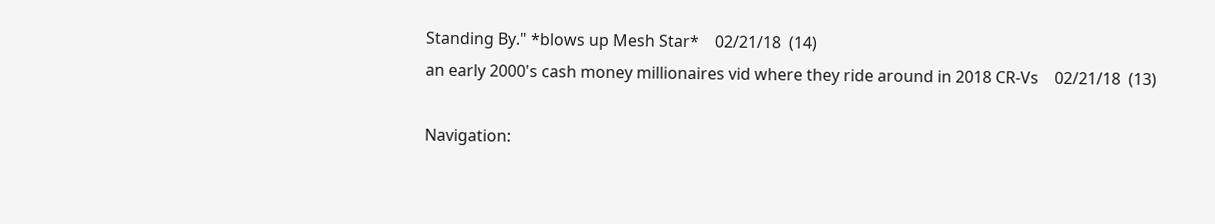Standing By." *blows up Mesh Star*    02/21/18  (14)
an early 2000's cash money millionaires vid where they ride around in 2018 CR-Vs    02/21/18  (13)

Navigation: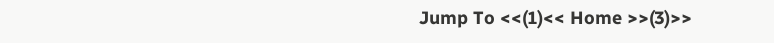Jump To <<(1)<< Home >>(3)>>